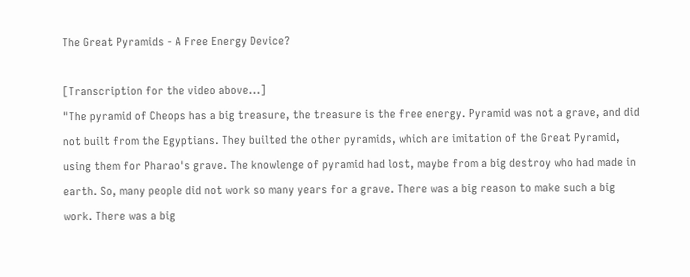The Great Pyramids - A Free Energy Device?

[Transcription for the video above...]
"The pyramid of Cheops has a big treasure, the treasure is the free energy. Pyramid was not a grave, and did not built from the Egyptians. They builted the other pyramids, which are imitation of the Great Pyramid, using them for Pharao's grave. The knowlenge of pyramid had lost, maybe from a big destroy who had made in earth. So, many people did not work so many years for a grave. There was a big reason to make such a big work. There was a big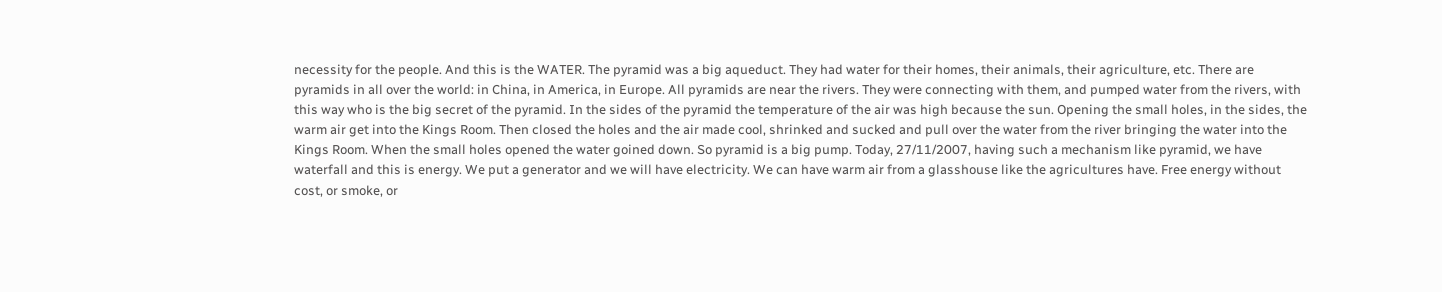necessity for the people. And this is the WATER. The pyramid was a big aqueduct. They had water for their homes, their animals, their agriculture, etc. There are pyramids in all over the world: in China, in America, in Europe. All pyramids are near the rivers. They were connecting with them, and pumped water from the rivers, with this way who is the big secret of the pyramid. In the sides of the pyramid the temperature of the air was high because the sun. Opening the small holes, in the sides, the warm air get into the Kings Room. Then closed the holes and the air made cool, shrinked and sucked and pull over the water from the river bringing the water into the Kings Room. When the small holes opened the water goined down. So pyramid is a big pump. Today, 27/11/2007, having such a mechanism like pyramid, we have waterfall and this is energy. We put a generator and we will have electricity. We can have warm air from a glasshouse like the agricultures have. Free energy without cost, or smoke, or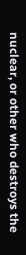nuclear, or other who destroys the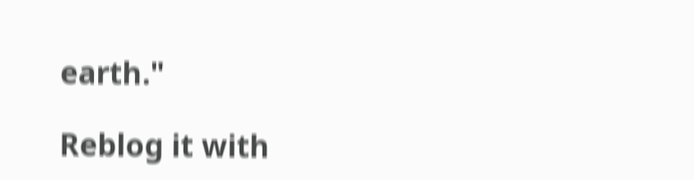earth."

Reblog it with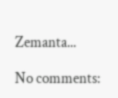Zemanta...

No comments: